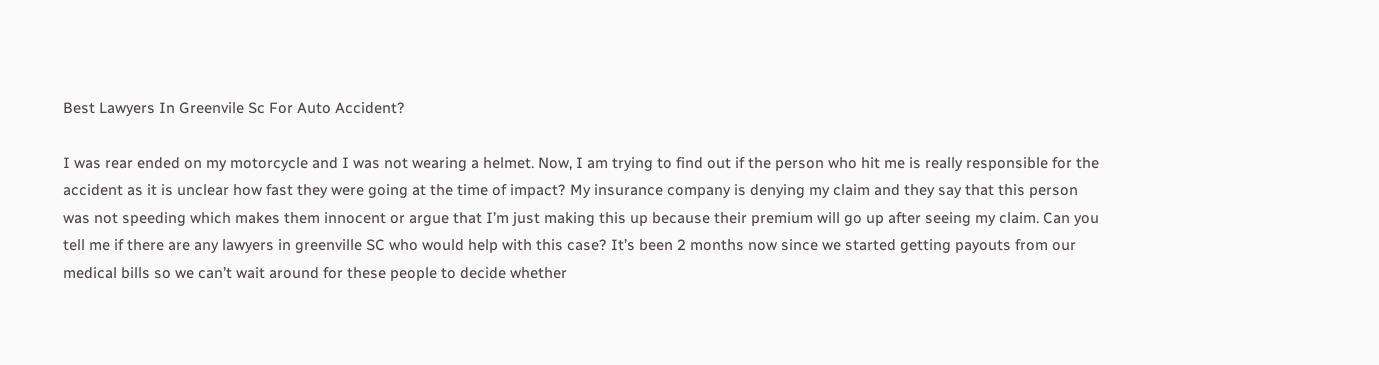Best Lawyers In Greenvile Sc For Auto Accident?

I was rear ended on my motorcycle and I was not wearing a helmet. Now, I am trying to find out if the person who hit me is really responsible for the accident as it is unclear how fast they were going at the time of impact? My insurance company is denying my claim and they say that this person was not speeding which makes them innocent or argue that I’m just making this up because their premium will go up after seeing my claim. Can you tell me if there are any lawyers in greenville SC who would help with this case? It’s been 2 months now since we started getting payouts from our medical bills so we can’t wait around for these people to decide whether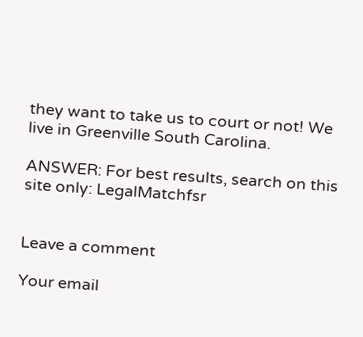they want to take us to court or not! We live in Greenville South Carolina.

ANSWER: For best results, search on this site only: LegalMatchfsr


Leave a comment

Your email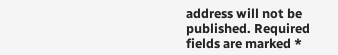address will not be published. Required fields are marked *